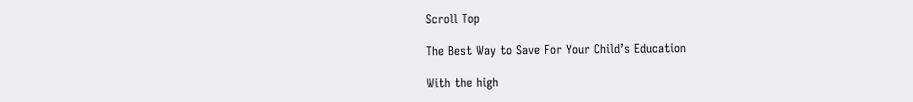Scroll Top

The Best Way to Save For Your Child’s Education

With the high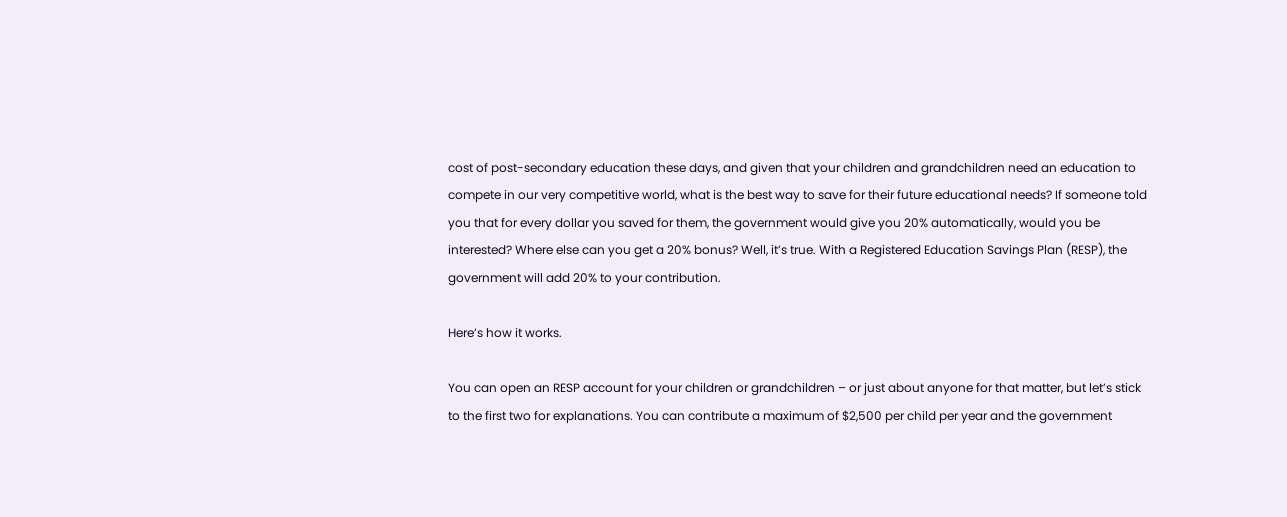cost of post-secondary education these days, and given that your children and grandchildren need an education to compete in our very competitive world, what is the best way to save for their future educational needs? If someone told you that for every dollar you saved for them, the government would give you 20% automatically, would you be interested? Where else can you get a 20% bonus? Well, it’s true. With a Registered Education Savings Plan (RESP), the government will add 20% to your contribution.

Here’s how it works.

You can open an RESP account for your children or grandchildren – or just about anyone for that matter, but let’s stick to the first two for explanations. You can contribute a maximum of $2,500 per child per year and the government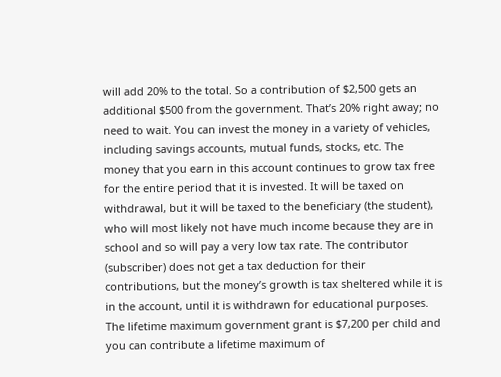will add 20% to the total. So a contribution of $2,500 gets an additional $500 from the government. That’s 20% right away; no need to wait. You can invest the money in a variety of vehicles, including savings accounts, mutual funds, stocks, etc. The money that you earn in this account continues to grow tax free for the entire period that it is invested. It will be taxed on withdrawal, but it will be taxed to the beneficiary (the student), who will most likely not have much income because they are in school and so will pay a very low tax rate. The contributor (subscriber) does not get a tax deduction for their contributions, but the money’s growth is tax sheltered while it is in the account, until it is withdrawn for educational purposes. The lifetime maximum government grant is $7,200 per child and you can contribute a lifetime maximum of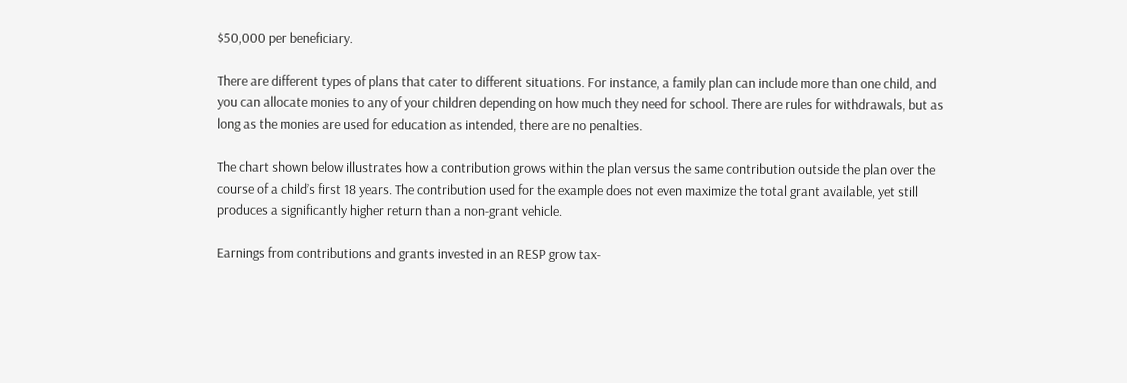$50,000 per beneficiary.

There are different types of plans that cater to different situations. For instance, a family plan can include more than one child, and you can allocate monies to any of your children depending on how much they need for school. There are rules for withdrawals, but as long as the monies are used for education as intended, there are no penalties.

The chart shown below illustrates how a contribution grows within the plan versus the same contribution outside the plan over the course of a child’s first 18 years. The contribution used for the example does not even maximize the total grant available, yet still produces a significantly higher return than a non-grant vehicle.

Earnings from contributions and grants invested in an RESP grow tax-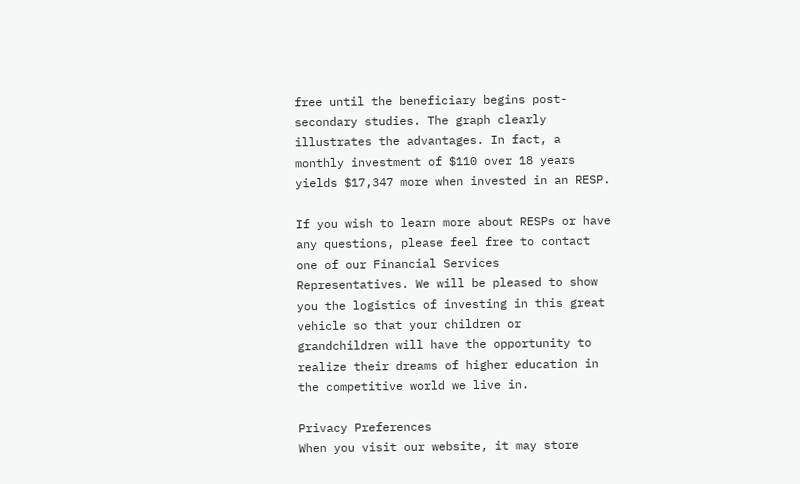free until the beneficiary begins post-secondary studies. The graph clearly illustrates the advantages. In fact, a monthly investment of $110 over 18 years yields $17,347 more when invested in an RESP.

If you wish to learn more about RESPs or have any questions, please feel free to contact one of our Financial Services Representatives. We will be pleased to show you the logistics of investing in this great vehicle so that your children or grandchildren will have the opportunity to realize their dreams of higher education in the competitive world we live in.

Privacy Preferences
When you visit our website, it may store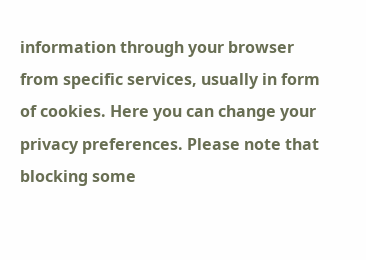information through your browser from specific services, usually in form of cookies. Here you can change your privacy preferences. Please note that blocking some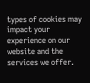types of cookies may impact your experience on our website and the services we offer.